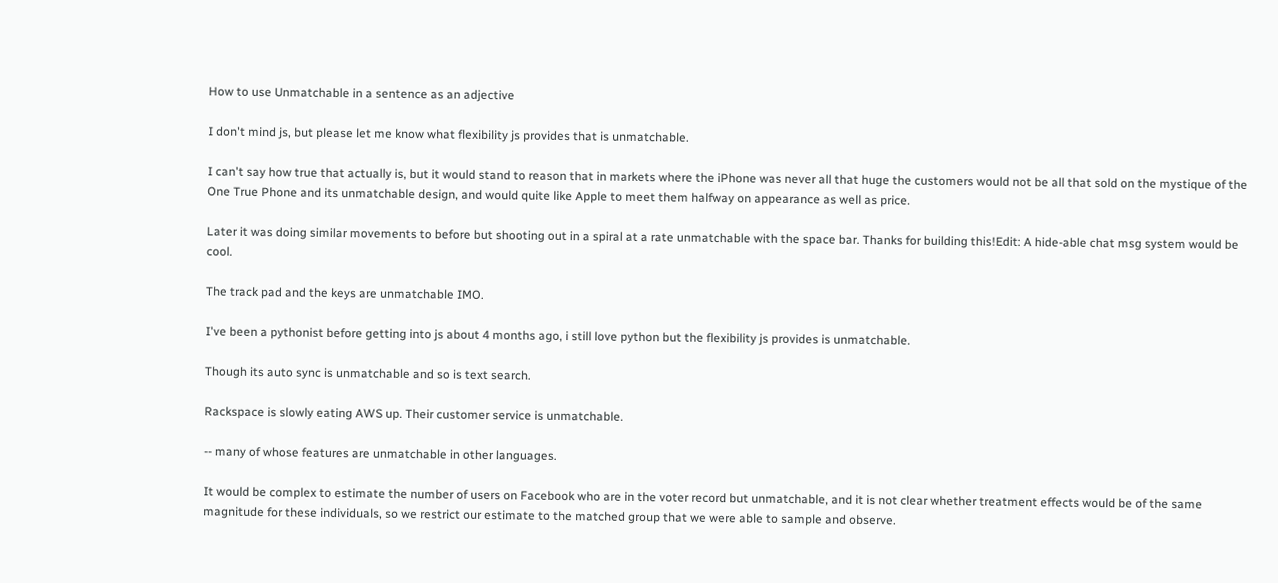How to use Unmatchable in a sentence as an adjective

I don't mind js, but please let me know what flexibility js provides that is unmatchable.

I can't say how true that actually is, but it would stand to reason that in markets where the iPhone was never all that huge the customers would not be all that sold on the mystique of the One True Phone and its unmatchable design, and would quite like Apple to meet them halfway on appearance as well as price.

Later it was doing similar movements to before but shooting out in a spiral at a rate unmatchable with the space bar. Thanks for building this!Edit: A hide-able chat msg system would be cool.

The track pad and the keys are unmatchable IMO.

I've been a pythonist before getting into js about 4 months ago, i still love python but the flexibility js provides is unmatchable.

Though its auto sync is unmatchable and so is text search.

Rackspace is slowly eating AWS up. Their customer service is unmatchable.

-- many of whose features are unmatchable in other languages.

It would be complex to estimate the number of users on Facebook who are in the voter record but unmatchable, and it is not clear whether treatment effects would be of the same magnitude for these individuals, so we restrict our estimate to the matched group that we were able to sample and observe.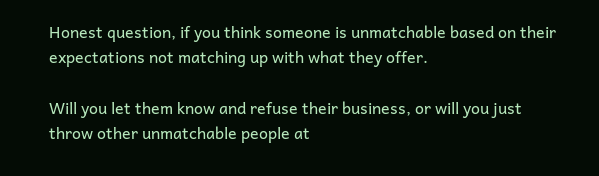Honest question, if you think someone is unmatchable based on their expectations not matching up with what they offer.

Will you let them know and refuse their business, or will you just throw other unmatchable people at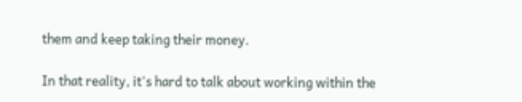them and keep taking their money.

In that reality, it's hard to talk about working within the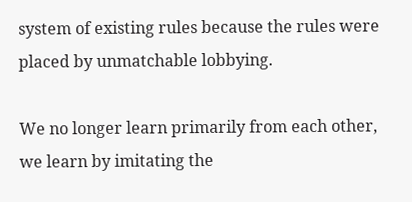system of existing rules because the rules were placed by unmatchable lobbying.

We no longer learn primarily from each other, we learn by imitating the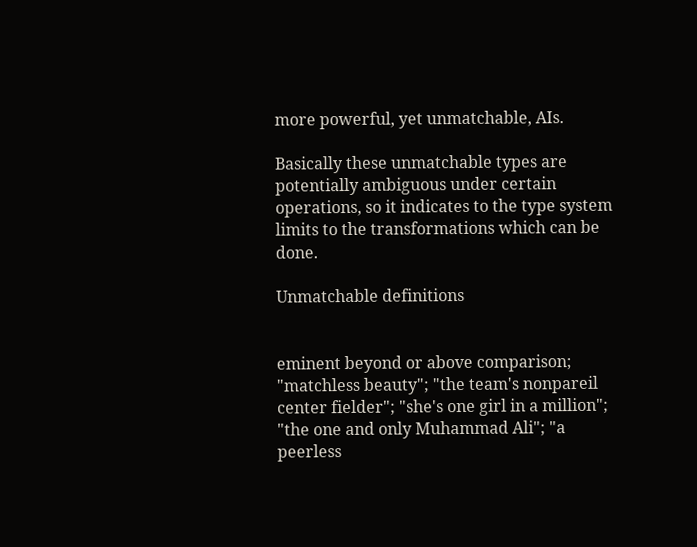more powerful, yet unmatchable, AIs.

Basically these unmatchable types are potentially ambiguous under certain operations, so it indicates to the type system limits to the transformations which can be done.

Unmatchable definitions


eminent beyond or above comparison; "matchless beauty"; "the team's nonpareil center fielder"; "she's one girl in a million"; "the one and only Muhammad Ali"; "a peerless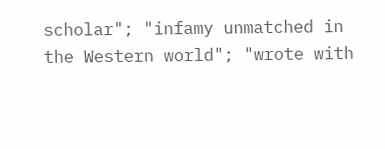scholar"; "infamy unmatched in the Western world"; "wrote with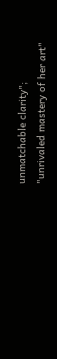unmatchable clarity"; "unrivaled mastery of her art"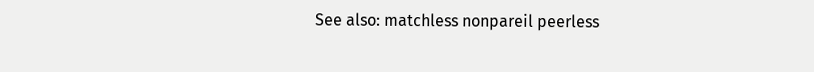See also: matchless nonpareil peerless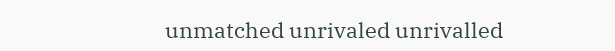unmatched unrivaled unrivalled